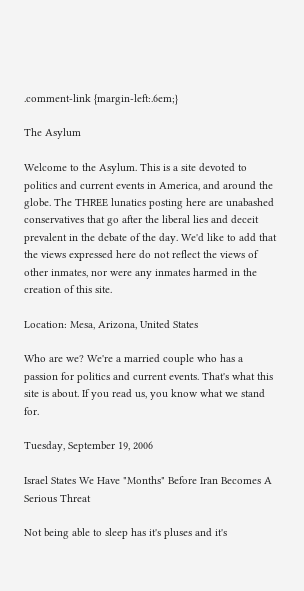.comment-link {margin-left:.6em;}

The Asylum

Welcome to the Asylum. This is a site devoted to politics and current events in America, and around the globe. The THREE lunatics posting here are unabashed conservatives that go after the liberal lies and deceit prevalent in the debate of the day. We'd like to add that the views expressed here do not reflect the views of other inmates, nor were any inmates harmed in the creation of this site.

Location: Mesa, Arizona, United States

Who are we? We're a married couple who has a passion for politics and current events. That's what this site is about. If you read us, you know what we stand for.

Tuesday, September 19, 2006

Israel States We Have "Months" Before Iran Becomes A Serious Threat

Not being able to sleep has it's pluses and it's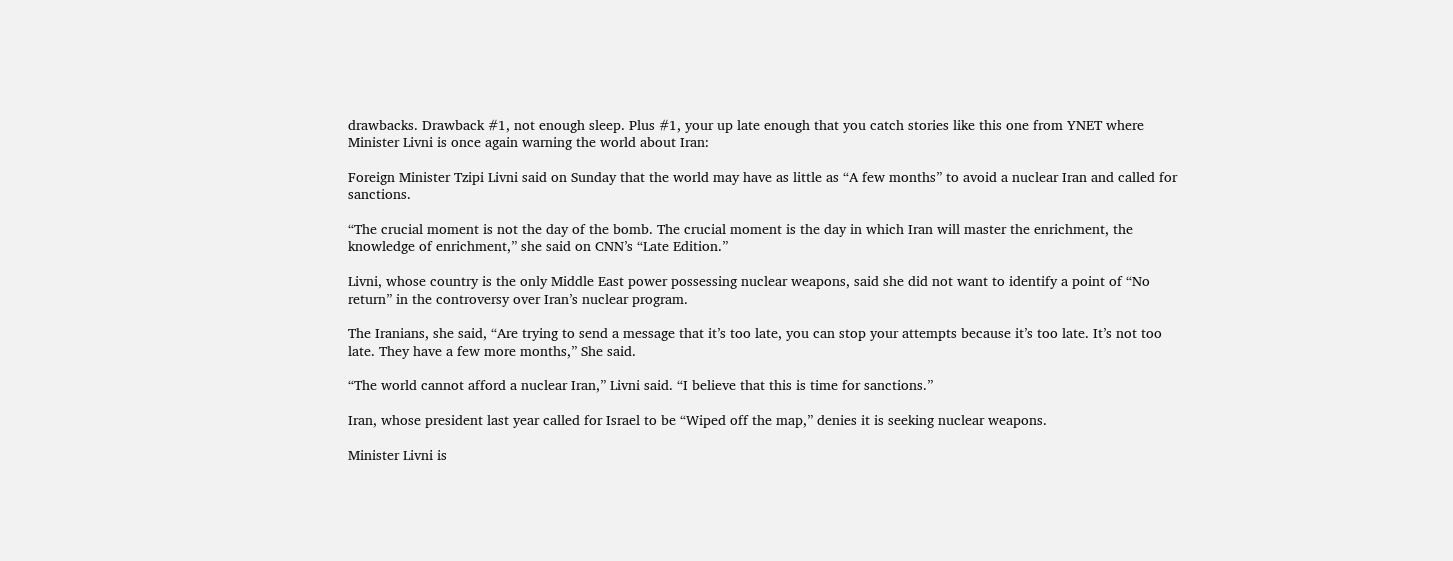drawbacks. Drawback #1, not enough sleep. Plus #1, your up late enough that you catch stories like this one from YNET where Minister Livni is once again warning the world about Iran:

Foreign Minister Tzipi Livni said on Sunday that the world may have as little as “A few months” to avoid a nuclear Iran and called for sanctions.

“The crucial moment is not the day of the bomb. The crucial moment is the day in which Iran will master the enrichment, the knowledge of enrichment,” she said on CNN’s “Late Edition.”

Livni, whose country is the only Middle East power possessing nuclear weapons, said she did not want to identify a point of “No return” in the controversy over Iran’s nuclear program.

The Iranians, she said, “Are trying to send a message that it’s too late, you can stop your attempts because it’s too late. It’s not too late. They have a few more months,” She said.

“The world cannot afford a nuclear Iran,” Livni said. “I believe that this is time for sanctions.”

Iran, whose president last year called for Israel to be “Wiped off the map,” denies it is seeking nuclear weapons.

Minister Livni is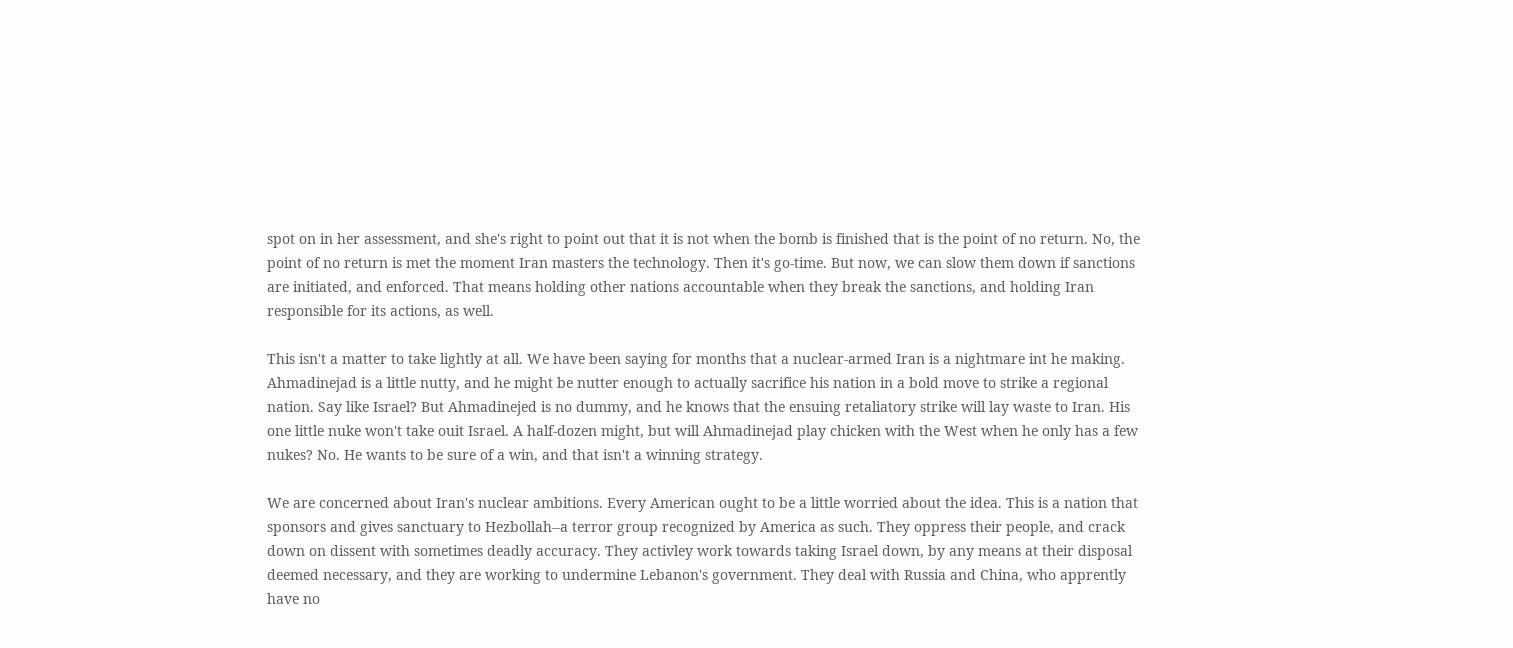spot on in her assessment, and she's right to point out that it is not when the bomb is finished that is the point of no return. No, the point of no return is met the moment Iran masters the technology. Then it's go-time. But now, we can slow them down if sanctions are initiated, and enforced. That means holding other nations accountable when they break the sanctions, and holding Iran responsible for its actions, as well.

This isn't a matter to take lightly at all. We have been saying for months that a nuclear-armed Iran is a nightmare int he making. Ahmadinejad is a little nutty, and he might be nutter enough to actually sacrifice his nation in a bold move to strike a regional nation. Say like Israel? But Ahmadinejed is no dummy, and he knows that the ensuing retaliatory strike will lay waste to Iran. His one little nuke won't take ouit Israel. A half-dozen might, but will Ahmadinejad play chicken with the West when he only has a few nukes? No. He wants to be sure of a win, and that isn't a winning strategy.

We are concerned about Iran's nuclear ambitions. Every American ought to be a little worried about the idea. This is a nation that sponsors and gives sanctuary to Hezbollah--a terror group recognized by America as such. They oppress their people, and crack down on dissent with sometimes deadly accuracy. They activley work towards taking Israel down, by any means at their disposal deemed necessary, and they are working to undermine Lebanon's government. They deal with Russia and China, who apprently have no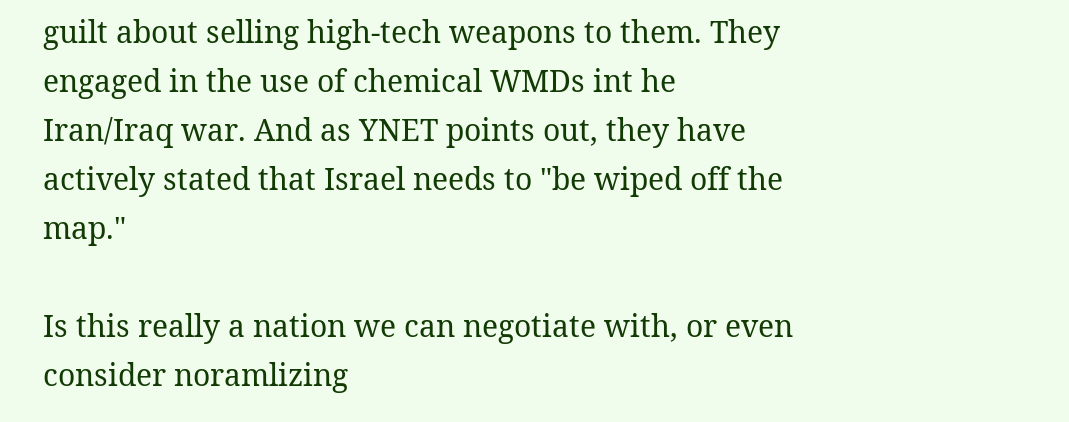guilt about selling high-tech weapons to them. They engaged in the use of chemical WMDs int he Iran/Iraq war. And as YNET points out, they have actively stated that Israel needs to "be wiped off the map."

Is this really a nation we can negotiate with, or even consider noramlizing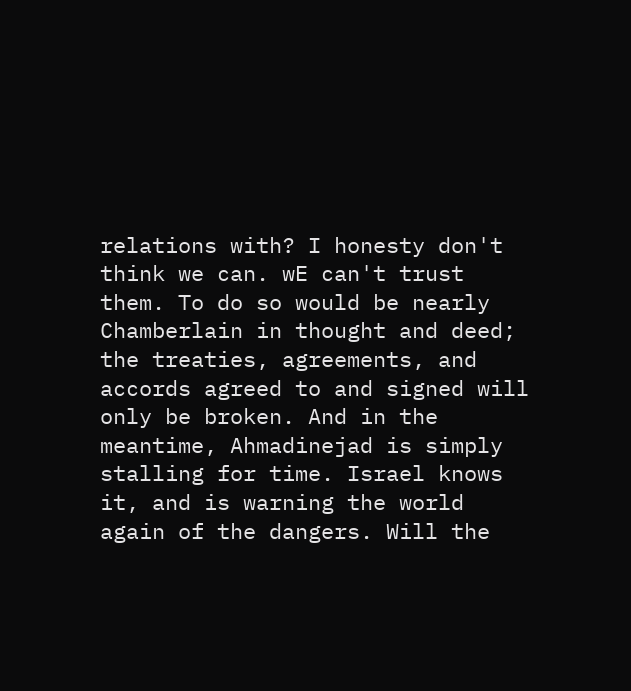relations with? I honesty don't think we can. wE can't trust them. To do so would be nearly Chamberlain in thought and deed; the treaties, agreements, and accords agreed to and signed will only be broken. And in the meantime, Ahmadinejad is simply stalling for time. Israel knows it, and is warning the world again of the dangers. Will the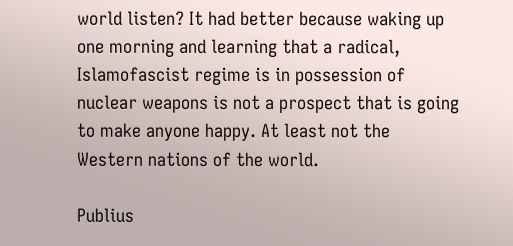world listen? It had better because waking up one morning and learning that a radical, Islamofascist regime is in possession of nuclear weapons is not a prospect that is going to make anyone happy. At least not the Western nations of the world.

Publius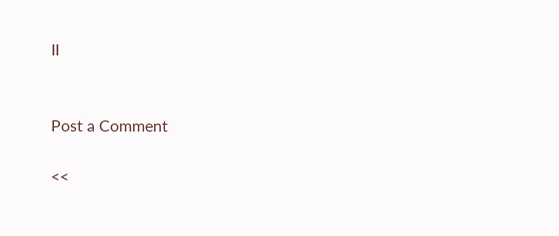II


Post a Comment

<<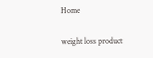Home

weight loss product